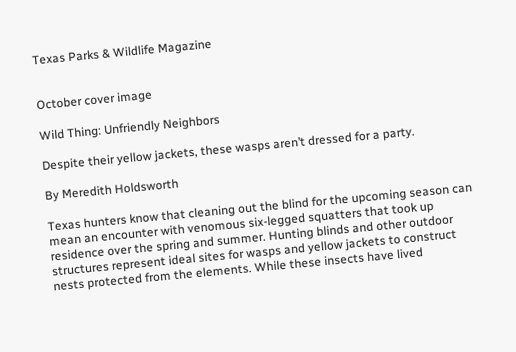Texas Parks & Wildlife Magazine


October cover image

Wild Thing: Unfriendly Neighbors

Despite their yellow jackets, these wasps aren’t dressed for a party.

By Meredith Holdsworth

Texas hunters know that cleaning out the blind for the upcoming season can mean an encounter with venomous six-legged squatters that took up residence over the spring and summer. Hunting blinds and other outdoor structures represent ideal sites for wasps and yellow jackets to construct nests protected from the elements. While these insects have lived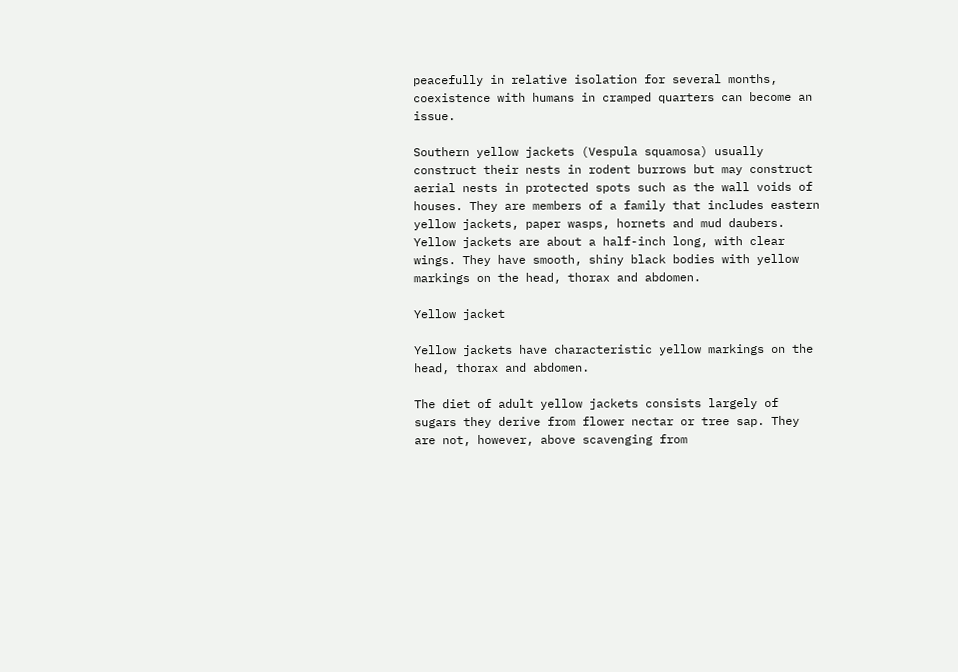peacefully in relative isolation for several months, coexistence with humans in cramped quarters can become an issue.

Southern yellow jackets (Vespula squamosa) usually construct their nests in rodent burrows but may construct aerial nests in protected spots such as the wall voids of houses. They are members of a family that includes eastern yellow jackets, paper wasps, hornets and mud daubers. Yellow jackets are about a half-inch long, with clear wings. They have smooth, shiny black bodies with yellow markings on the head, thorax and abdomen.

Yellow jacket

Yellow jackets have characteristic yellow markings on the head, thorax and abdomen.

The diet of adult yellow jackets consists largely of sugars they derive from flower nectar or tree sap. They are not, however, above scavenging from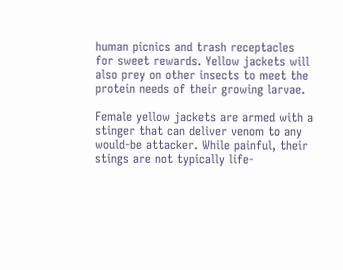human picnics and trash receptacles for sweet rewards. Yellow jackets will also prey on other insects to meet the protein needs of their growing larvae.

Female yellow jackets are armed with a stinger that can deliver venom to any would-be attacker. While painful, their stings are not typically life-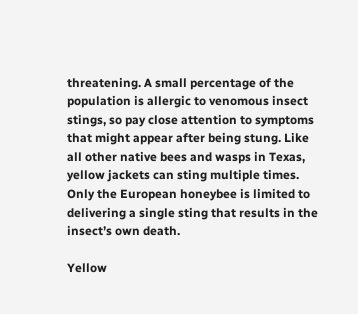threatening. A small percentage of the population is allergic to venomous insect stings, so pay close attention to symptoms that might appear after being stung. Like all other native bees and wasps in Texas, yellow jackets can sting multiple times. Only the European honeybee is limited to delivering a single sting that results in the insect’s own death.

Yellow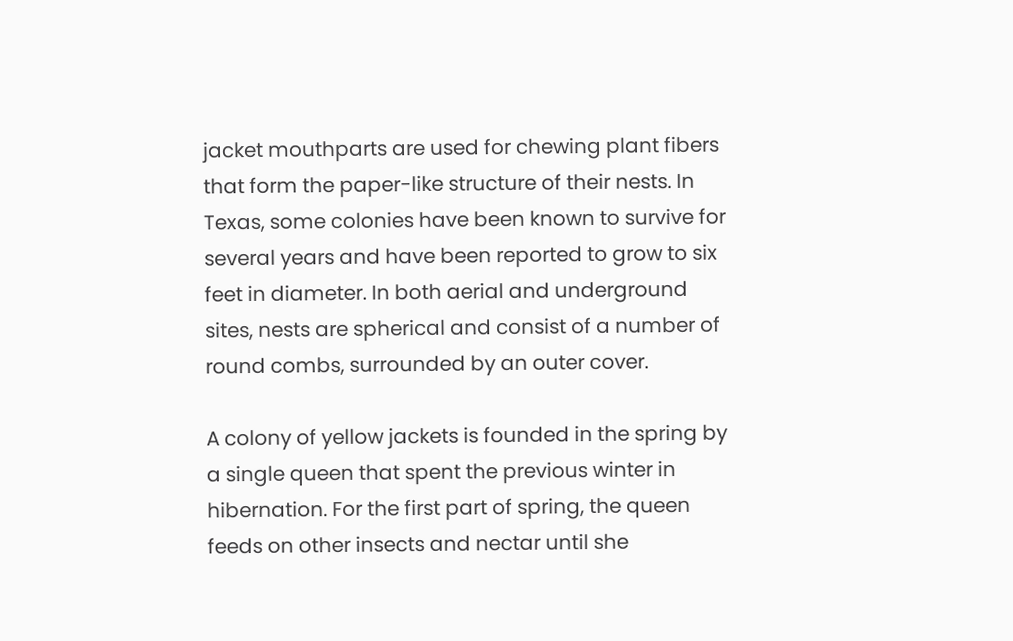jacket mouthparts are used for chewing plant fibers that form the paper-like structure of their nests. In Texas, some colonies have been known to survive for several years and have been reported to grow to six feet in diameter. In both aerial and underground sites, nests are spherical and consist of a number of round combs, surrounded by an outer cover.

A colony of yellow jackets is founded in the spring by a single queen that spent the previous winter in hibernation. For the first part of spring, the queen feeds on other insects and nectar until she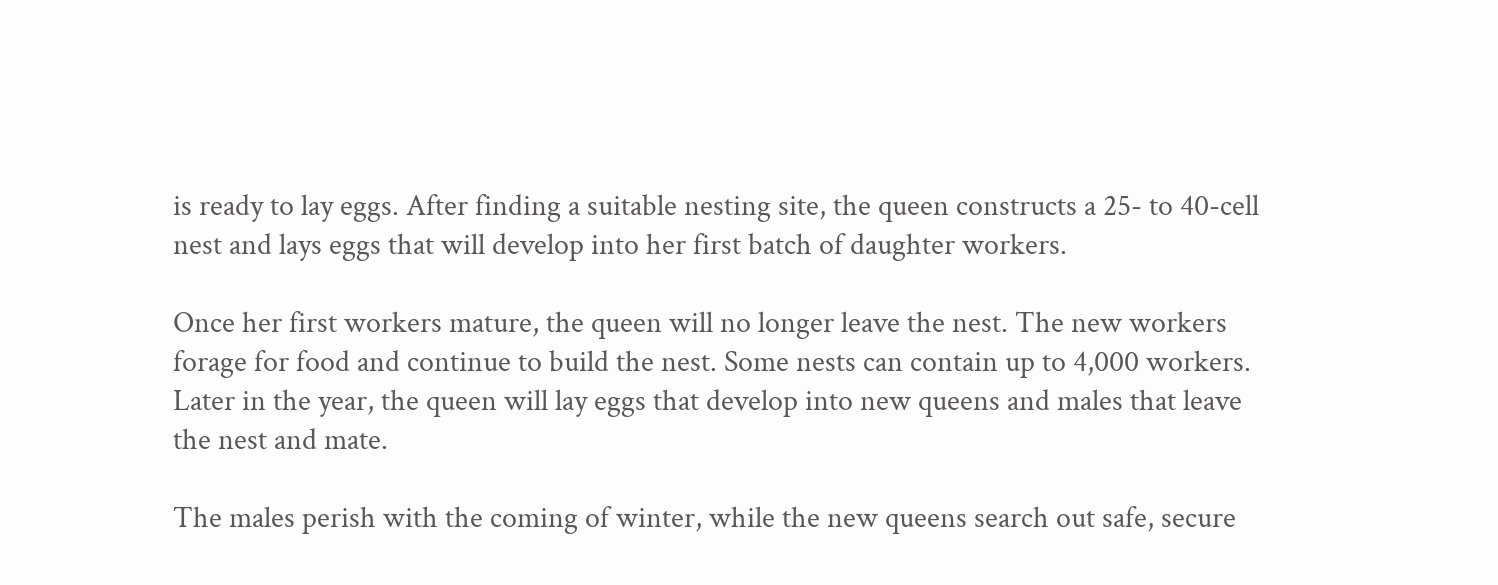is ready to lay eggs. After finding a suitable nesting site, the queen constructs a 25- to 40-cell nest and lays eggs that will develop into her first batch of daughter workers.

Once her first workers mature, the queen will no longer leave the nest. The new workers forage for food and continue to build the nest. Some nests can contain up to 4,000 workers. Later in the year, the queen will lay eggs that develop into new queens and males that leave the nest and mate.

The males perish with the coming of winter, while the new queens search out safe, secure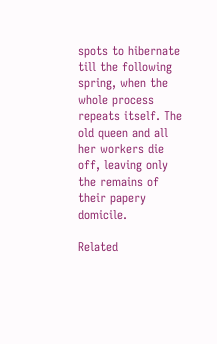spots to hibernate till the following spring, when the whole process repeats itself. The old queen and all her workers die off, leaving only the remains of their papery domicile.

Related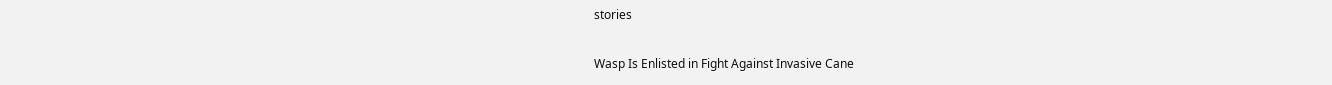stories

Wasp Is Enlisted in Fight Against Invasive Cane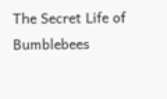The Secret Life of Bumblebees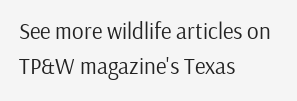See more wildlife articles on TP&W magazine's Texas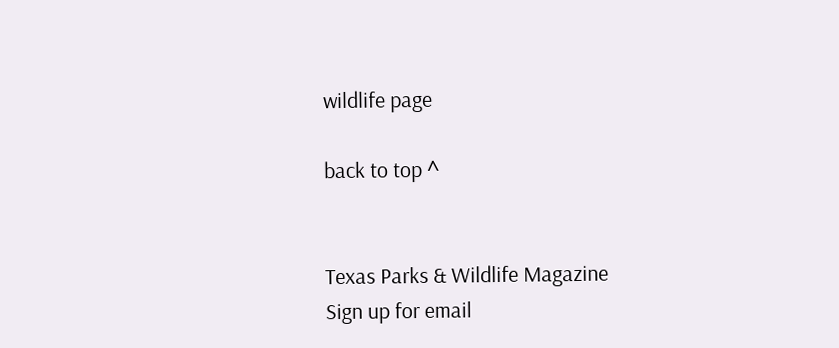wildlife page

back to top ^


Texas Parks & Wildlife Magazine
Sign up for email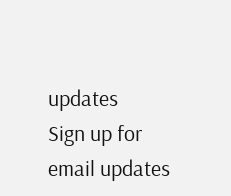updates
Sign up for email updates